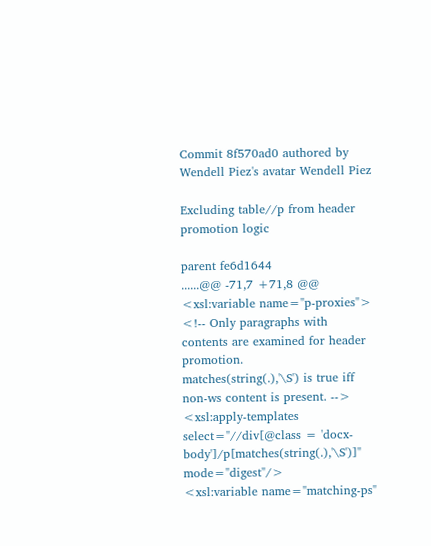Commit 8f570ad0 authored by Wendell Piez's avatar Wendell Piez

Excluding table//p from header promotion logic

parent fe6d1644
......@@ -71,7 +71,8 @@
<xsl:variable name="p-proxies">
<!-- Only paragraphs with contents are examined for header promotion.
matches(string(.),'\S') is true iff non-ws content is present. -->
<xsl:apply-templates select="//div[@class = 'docx-body']/p[matches(string(.),'\S')]" mode="digest"/>
<xsl:variable name="matching-ps"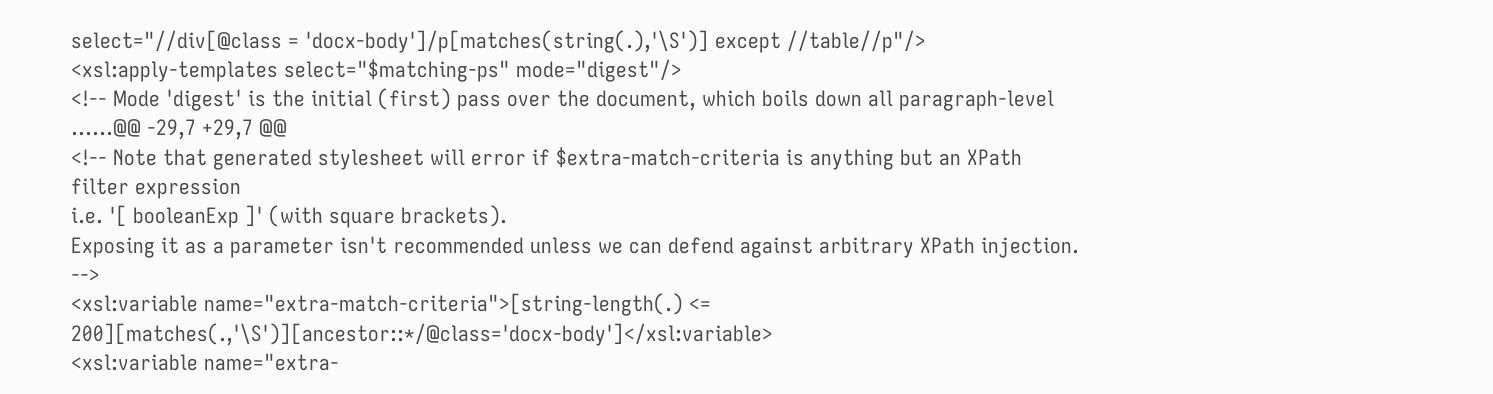select="//div[@class = 'docx-body']/p[matches(string(.),'\S')] except //table//p"/>
<xsl:apply-templates select="$matching-ps" mode="digest"/>
<!-- Mode 'digest' is the initial (first) pass over the document, which boils down all paragraph-level
......@@ -29,7 +29,7 @@
<!-- Note that generated stylesheet will error if $extra-match-criteria is anything but an XPath filter expression
i.e. '[ booleanExp ]' (with square brackets).
Exposing it as a parameter isn't recommended unless we can defend against arbitrary XPath injection. -->
<xsl:variable name="extra-match-criteria">[string-length(.) <= 200][matches(.,'\S')][ancestor::*/@class='docx-body']</xsl:variable>
<xsl:variable name="extra-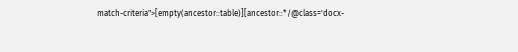match-criteria">[empty(ancestor::table)][ancestor::*/@class='docx-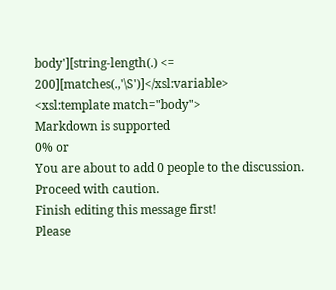body'][string-length(.) <= 200][matches(.,'\S')]</xsl:variable>
<xsl:template match="body">
Markdown is supported
0% or
You are about to add 0 people to the discussion. Proceed with caution.
Finish editing this message first!
Please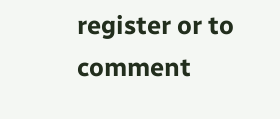register or to comment